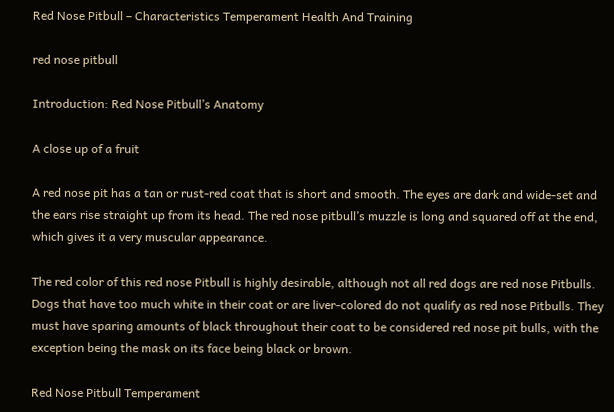Red Nose Pitbull – Characteristics Temperament Health And Training

red nose pitbull

Introduction: Red Nose Pitbull’s Anatomy

A close up of a fruit

A red nose pit has a tan or rust-red coat that is short and smooth. The eyes are dark and wide-set and the ears rise straight up from its head. The red nose pitbull’s muzzle is long and squared off at the end, which gives it a very muscular appearance.

The red color of this red nose Pitbull is highly desirable, although not all red dogs are red nose Pitbulls. Dogs that have too much white in their coat or are liver-colored do not qualify as red nose Pitbulls. They must have sparing amounts of black throughout their coat to be considered red nose pit bulls, with the exception being the mask on its face being black or brown.

Red Nose Pitbull Temperament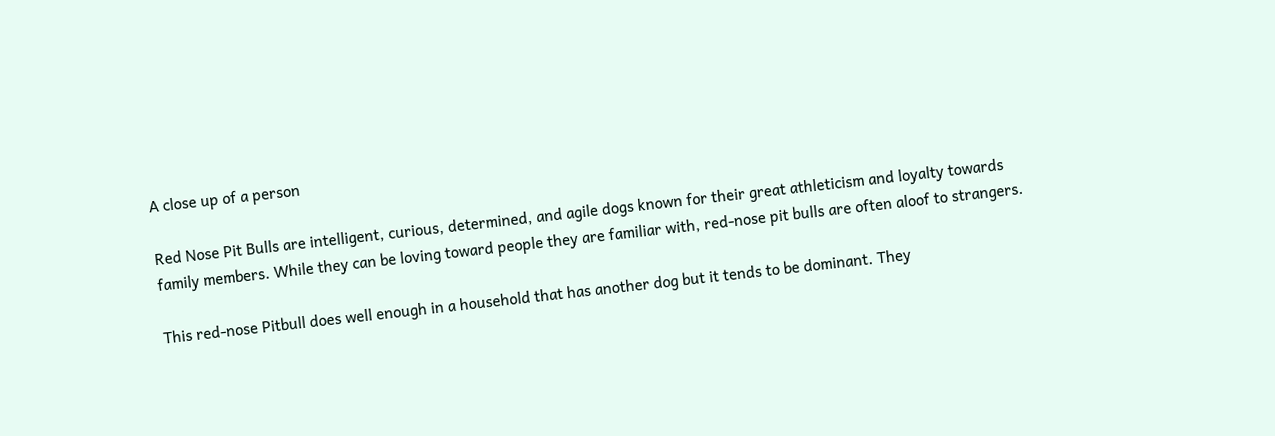A close up of a person

Red Nose Pit Bulls are intelligent, curious, determined, and agile dogs known for their great athleticism and loyalty towards family members. While they can be loving toward people they are familiar with, red-nose pit bulls are often aloof to strangers.

This red-nose Pitbull does well enough in a household that has another dog but it tends to be dominant. They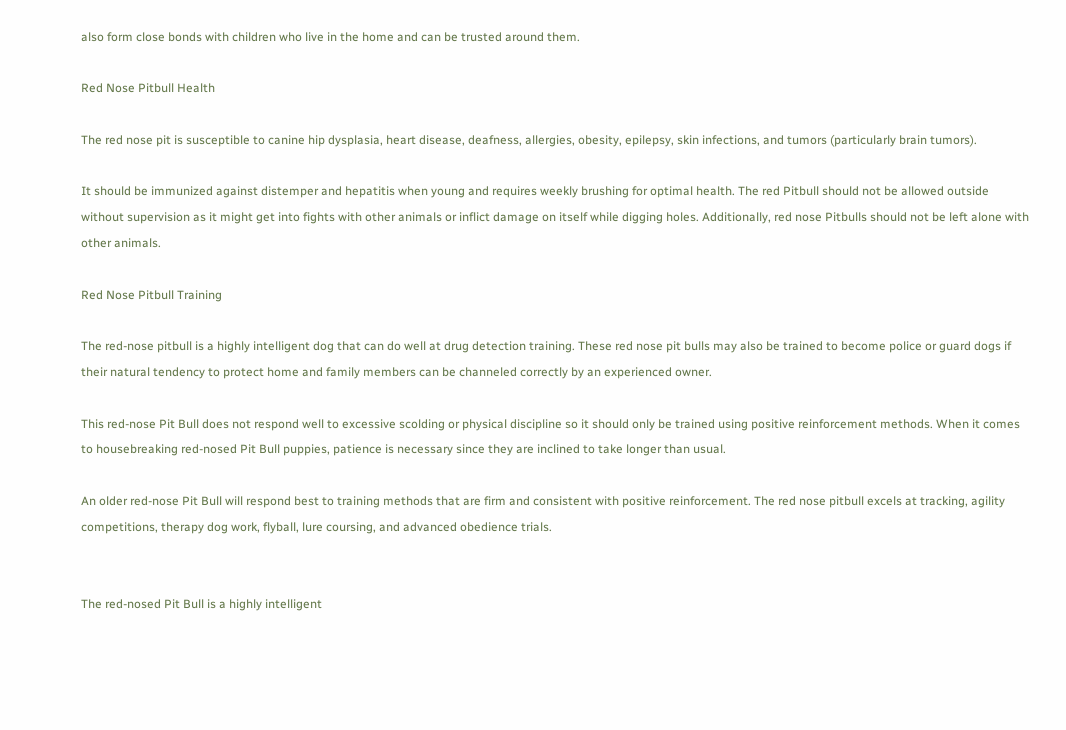also form close bonds with children who live in the home and can be trusted around them.

Red Nose Pitbull Health

The red nose pit is susceptible to canine hip dysplasia, heart disease, deafness, allergies, obesity, epilepsy, skin infections, and tumors (particularly brain tumors).

It should be immunized against distemper and hepatitis when young and requires weekly brushing for optimal health. The red Pitbull should not be allowed outside without supervision as it might get into fights with other animals or inflict damage on itself while digging holes. Additionally, red nose Pitbulls should not be left alone with other animals.

Red Nose Pitbull Training

The red-nose pitbull is a highly intelligent dog that can do well at drug detection training. These red nose pit bulls may also be trained to become police or guard dogs if their natural tendency to protect home and family members can be channeled correctly by an experienced owner.

This red-nose Pit Bull does not respond well to excessive scolding or physical discipline so it should only be trained using positive reinforcement methods. When it comes to housebreaking red-nosed Pit Bull puppies, patience is necessary since they are inclined to take longer than usual.

An older red-nose Pit Bull will respond best to training methods that are firm and consistent with positive reinforcement. The red nose pitbull excels at tracking, agility competitions, therapy dog work, flyball, lure coursing, and advanced obedience trials.


The red-nosed Pit Bull is a highly intelligent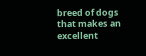breed of dogs that makes an excellent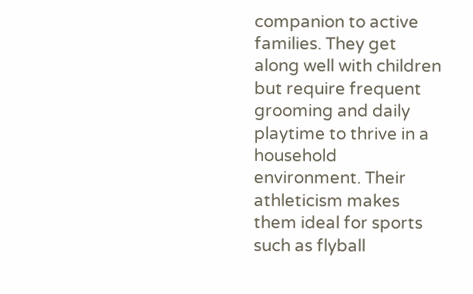companion to active families. They get along well with children but require frequent grooming and daily playtime to thrive in a household environment. Their athleticism makes them ideal for sports such as flyball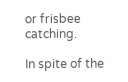or frisbee catching.

In spite of the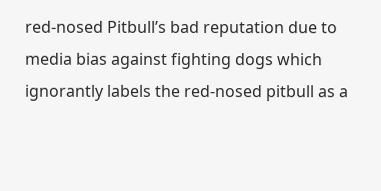red-nosed Pitbull’s bad reputation due to media bias against fighting dogs which ignorantly labels the red-nosed pitbull as a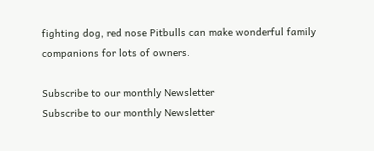fighting dog, red nose Pitbulls can make wonderful family companions for lots of owners.

Subscribe to our monthly Newsletter
Subscribe to our monthly Newsletter